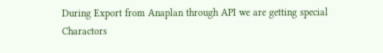During Export from Anaplan through API we are getting special Charactors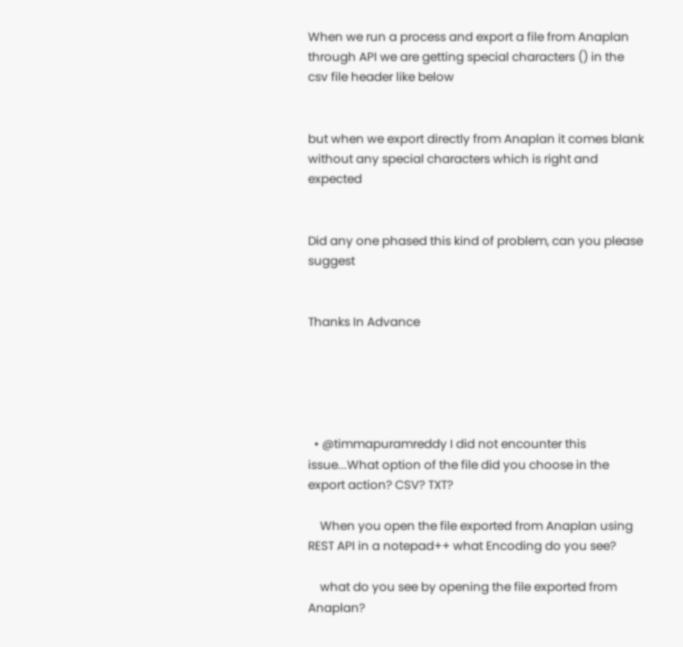When we run a process and export a file from Anaplan through API we are getting special characters () in the csv file header like below


but when we export directly from Anaplan it comes blank without any special characters which is right and expected


Did any one phased this kind of problem, can you please suggest


Thanks In Advance





  • @timmapuramreddy I did not encounter this issue...What option of the file did you choose in the export action? CSV? TXT?

    When you open the file exported from Anaplan using REST API in a notepad++ what Encoding do you see?

    what do you see by opening the file exported from Anaplan?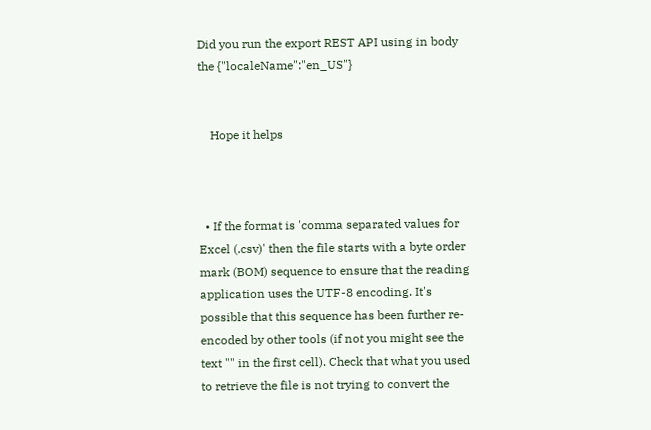Did you run the export REST API using in body the {"localeName":"en_US"}


    Hope it helps



  • If the format is 'comma separated values for Excel (.csv)' then the file starts with a byte order mark (BOM) sequence to ensure that the reading application uses the UTF-8 encoding. It's possible that this sequence has been further re-encoded by other tools (if not you might see the text "" in the first cell). Check that what you used to retrieve the file is not trying to convert the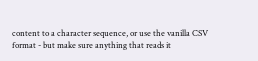content to a character sequence, or use the vanilla CSV format - but make sure anything that reads it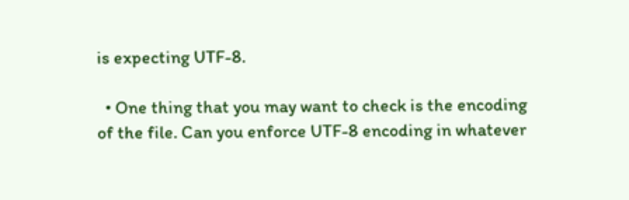is expecting UTF-8.

  • One thing that you may want to check is the encoding of the file. Can you enforce UTF-8 encoding in whatever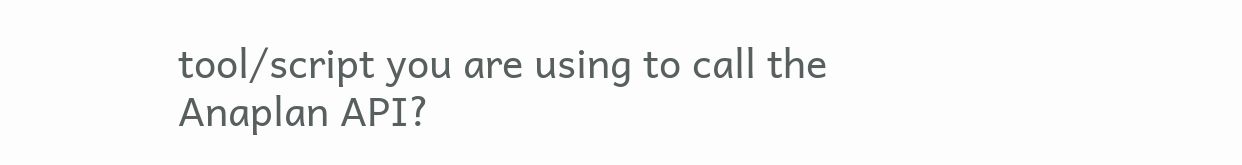tool/script you are using to call the Anaplan API?